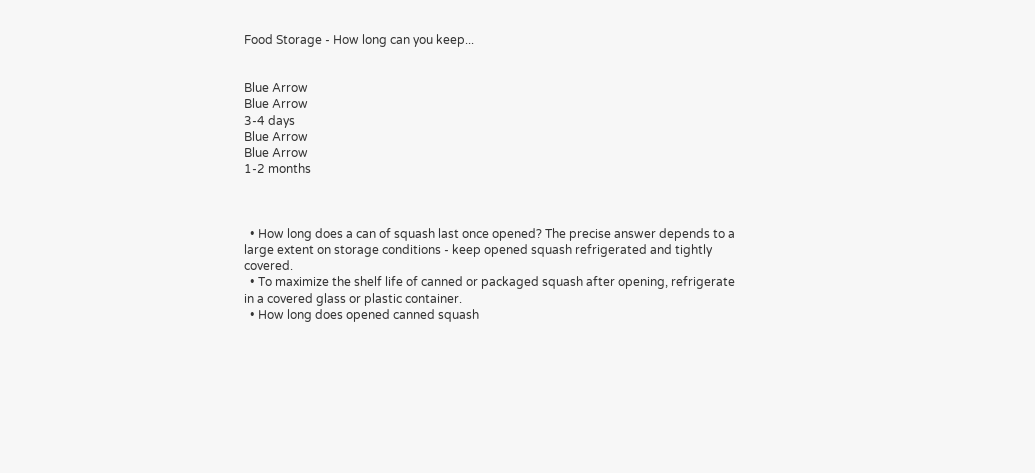Food Storage - How long can you keep...


Blue Arrow
Blue Arrow
3-4 days
Blue Arrow
Blue Arrow
1-2 months



  • How long does a can of squash last once opened? The precise answer depends to a large extent on storage conditions - keep opened squash refrigerated and tightly covered.
  • To maximize the shelf life of canned or packaged squash after opening, refrigerate in a covered glass or plastic container.
  • How long does opened canned squash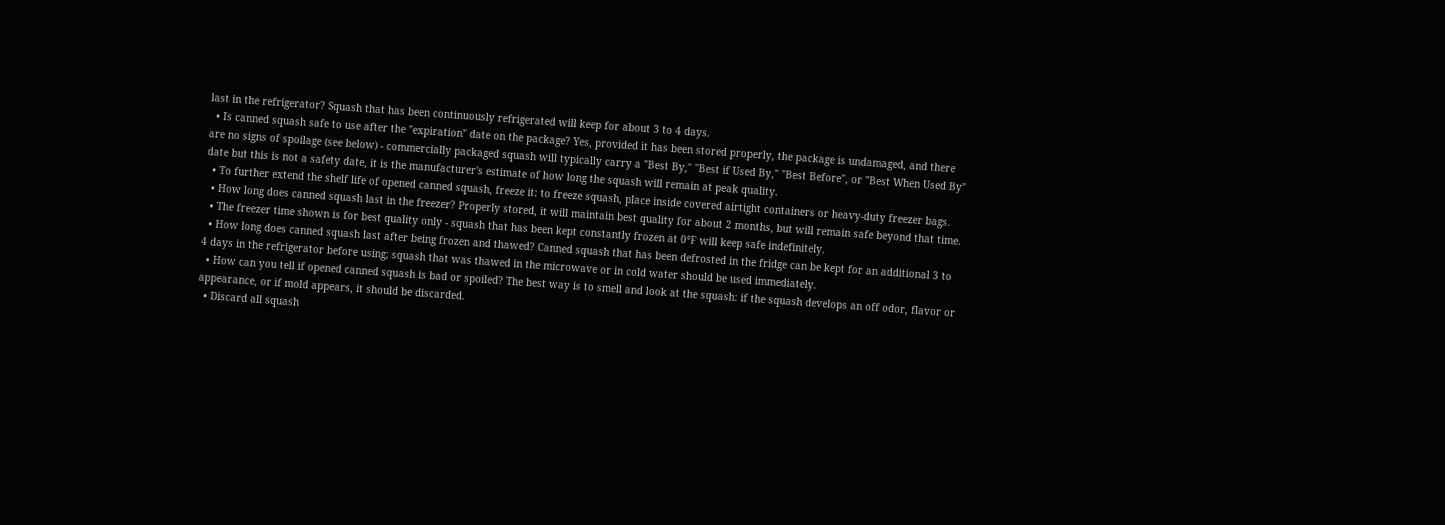last in the refrigerator? Squash that has been continuously refrigerated will keep for about 3 to 4 days.
  • Is canned squash safe to use after the "expiration" date on the package? Yes, provided it has been stored properly, the package is undamaged, and there are no signs of spoilage (see below) - commercially packaged squash will typically carry a "Best By," "Best if Used By," "Best Before", or "Best When Used By" date but this is not a safety date, it is the manufacturer's estimate of how long the squash will remain at peak quality.
  • To further extend the shelf life of opened canned squash, freeze it: to freeze squash, place inside covered airtight containers or heavy-duty freezer bags.
  • How long does canned squash last in the freezer? Properly stored, it will maintain best quality for about 2 months, but will remain safe beyond that time.
  • The freezer time shown is for best quality only - squash that has been kept constantly frozen at 0°F will keep safe indefinitely.
  • How long does canned squash last after being frozen and thawed? Canned squash that has been defrosted in the fridge can be kept for an additional 3 to 4 days in the refrigerator before using; squash that was thawed in the microwave or in cold water should be used immediately.
  • How can you tell if opened canned squash is bad or spoiled? The best way is to smell and look at the squash: if the squash develops an off odor, flavor or appearance, or if mold appears, it should be discarded.
  • Discard all squash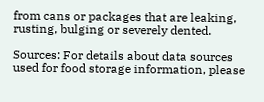from cans or packages that are leaking, rusting, bulging or severely dented.

Sources: For details about data sources used for food storage information, please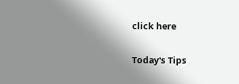click here

Today's Tips